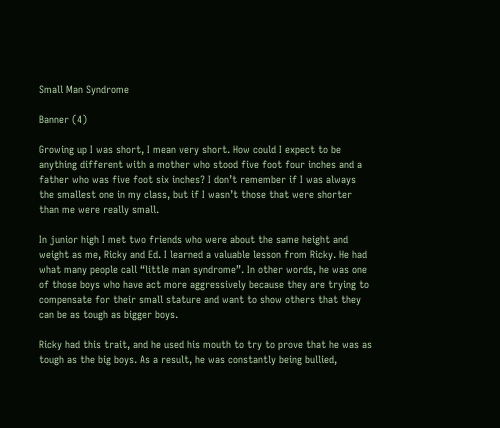Small Man Syndrome

Banner (4)

Growing up I was short, I mean very short. How could I expect to be anything different with a mother who stood five foot four inches and a father who was five foot six inches? I don’t remember if I was always the smallest one in my class, but if I wasn’t those that were shorter than me were really small.

In junior high I met two friends who were about the same height and weight as me, Ricky and Ed. I learned a valuable lesson from Ricky. He had what many people call “little man syndrome”. In other words, he was one of those boys who have act more aggressively because they are trying to compensate for their small stature and want to show others that they can be as tough as bigger boys.

Ricky had this trait, and he used his mouth to try to prove that he was as tough as the big boys. As a result, he was constantly being bullied,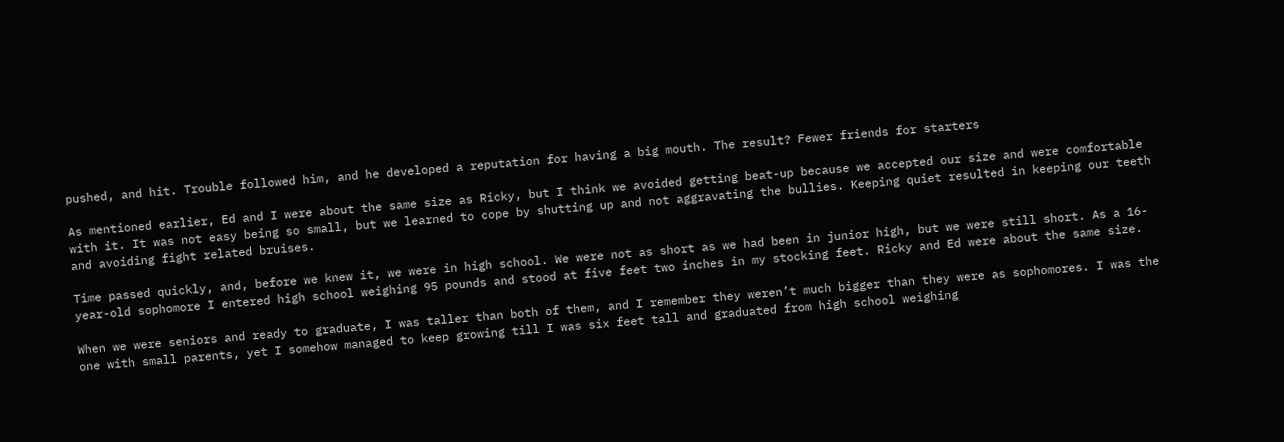pushed, and hit. Trouble followed him, and he developed a reputation for having a big mouth. The result? Fewer friends for starters

As mentioned earlier, Ed and I were about the same size as Ricky, but I think we avoided getting beat-up because we accepted our size and were comfortable with it. It was not easy being so small, but we learned to cope by shutting up and not aggravating the bullies. Keeping quiet resulted in keeping our teeth and avoiding fight related bruises.

Time passed quickly, and, before we knew it, we were in high school. We were not as short as we had been in junior high, but we were still short. As a 16-year-old sophomore I entered high school weighing 95 pounds and stood at five feet two inches in my stocking feet. Ricky and Ed were about the same size.

When we were seniors and ready to graduate, I was taller than both of them, and I remember they weren’t much bigger than they were as sophomores. I was the one with small parents, yet I somehow managed to keep growing till I was six feet tall and graduated from high school weighing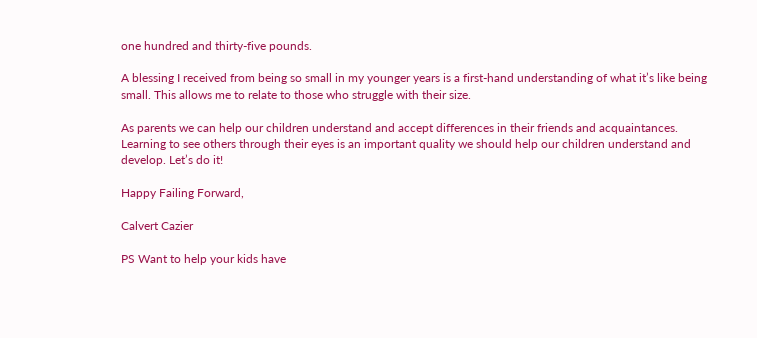one hundred and thirty-five pounds.

A blessing I received from being so small in my younger years is a first-hand understanding of what it’s like being small. This allows me to relate to those who struggle with their size.

As parents we can help our children understand and accept differences in their friends and acquaintances. Learning to see others through their eyes is an important quality we should help our children understand and develop. Let’s do it!

Happy Failing Forward,

Calvert Cazier

PS Want to help your kids have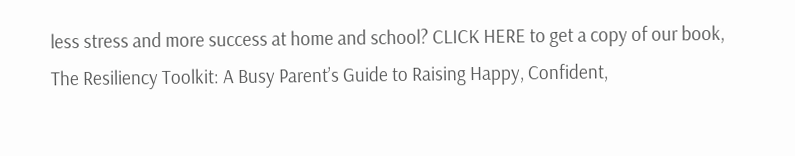less stress and more success at home and school? CLICK HERE to get a copy of our book, The Resiliency Toolkit: A Busy Parent’s Guide to Raising Happy, Confident,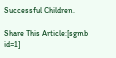Successful Children.

Share This Article:[sgmb id=1]